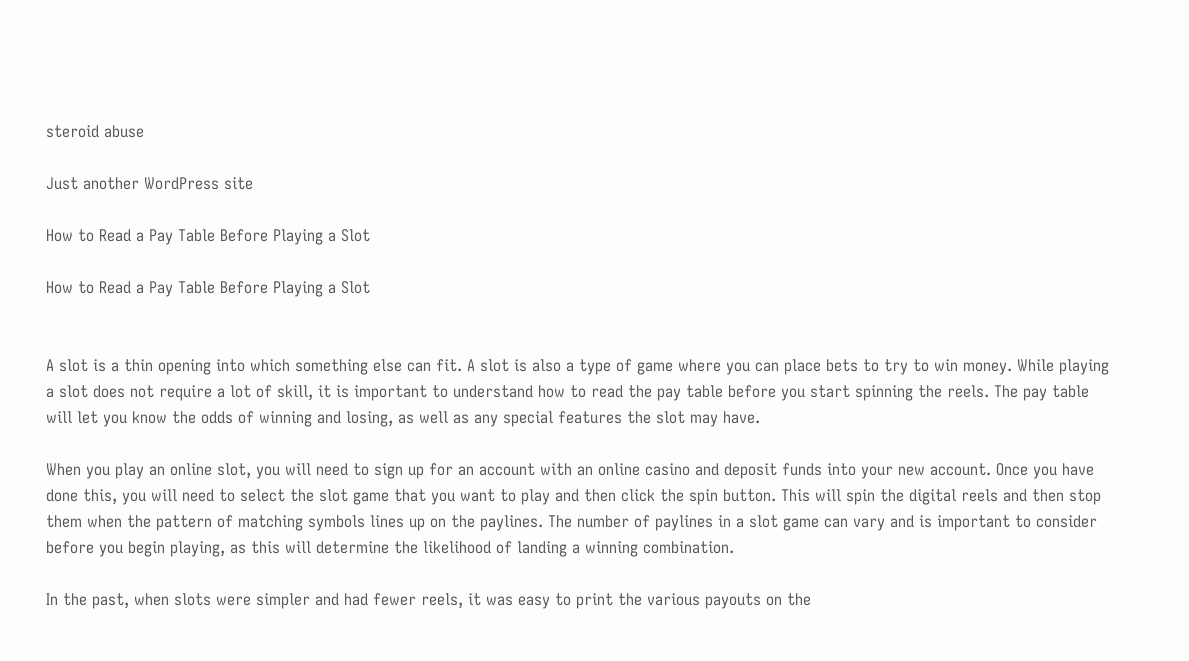steroid abuse

Just another WordPress site

How to Read a Pay Table Before Playing a Slot

How to Read a Pay Table Before Playing a Slot


A slot is a thin opening into which something else can fit. A slot is also a type of game where you can place bets to try to win money. While playing a slot does not require a lot of skill, it is important to understand how to read the pay table before you start spinning the reels. The pay table will let you know the odds of winning and losing, as well as any special features the slot may have.

When you play an online slot, you will need to sign up for an account with an online casino and deposit funds into your new account. Once you have done this, you will need to select the slot game that you want to play and then click the spin button. This will spin the digital reels and then stop them when the pattern of matching symbols lines up on the paylines. The number of paylines in a slot game can vary and is important to consider before you begin playing, as this will determine the likelihood of landing a winning combination.

In the past, when slots were simpler and had fewer reels, it was easy to print the various payouts on the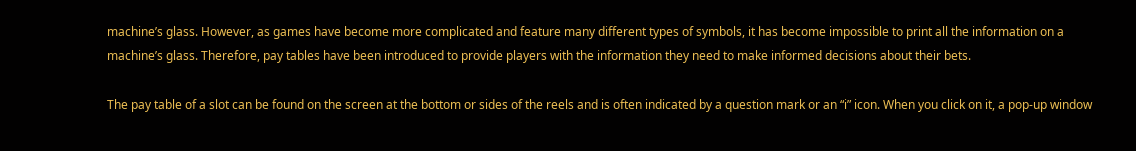machine’s glass. However, as games have become more complicated and feature many different types of symbols, it has become impossible to print all the information on a machine’s glass. Therefore, pay tables have been introduced to provide players with the information they need to make informed decisions about their bets.

The pay table of a slot can be found on the screen at the bottom or sides of the reels and is often indicated by a question mark or an “i” icon. When you click on it, a pop-up window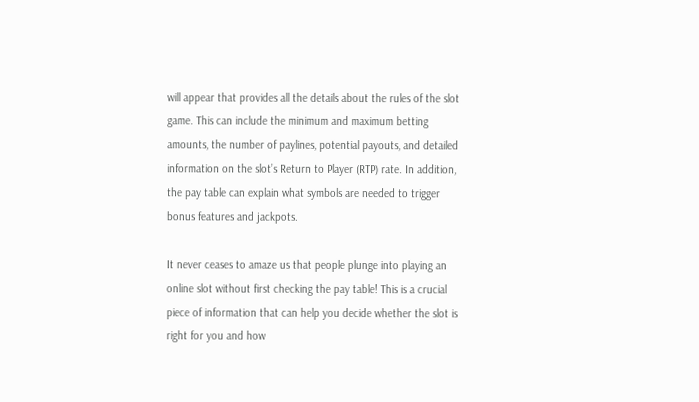will appear that provides all the details about the rules of the slot game. This can include the minimum and maximum betting amounts, the number of paylines, potential payouts, and detailed information on the slot’s Return to Player (RTP) rate. In addition, the pay table can explain what symbols are needed to trigger bonus features and jackpots.

It never ceases to amaze us that people plunge into playing an online slot without first checking the pay table! This is a crucial piece of information that can help you decide whether the slot is right for you and how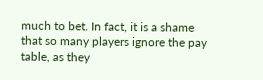much to bet. In fact, it is a shame that so many players ignore the pay table, as they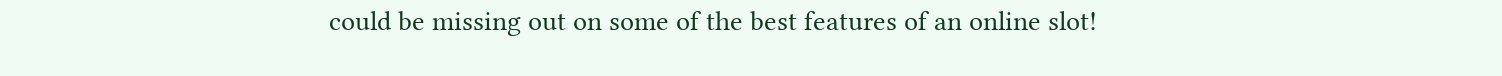could be missing out on some of the best features of an online slot!